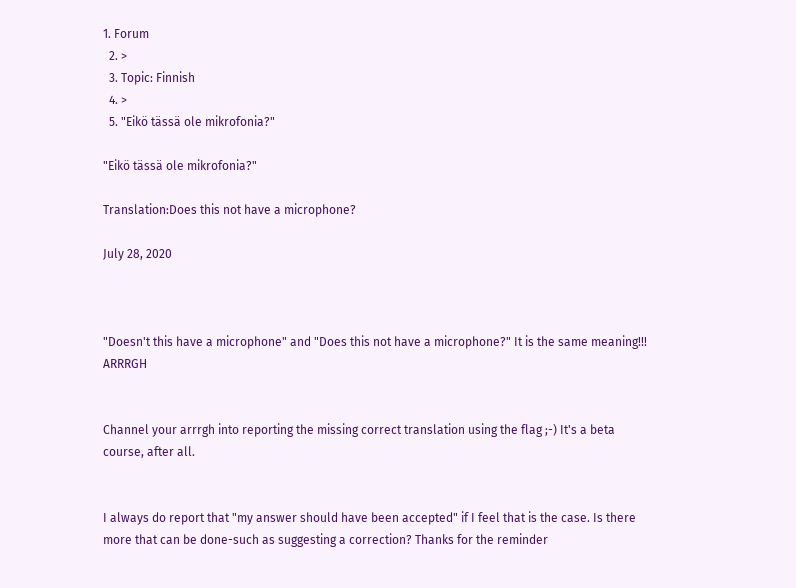1. Forum
  2. >
  3. Topic: Finnish
  4. >
  5. "Eikö tässä ole mikrofonia?"

"Eikö tässä ole mikrofonia?"

Translation:Does this not have a microphone?

July 28, 2020



"Doesn't this have a microphone" and "Does this not have a microphone?" It is the same meaning!!! ARRRGH


Channel your arrrgh into reporting the missing correct translation using the flag ;-) It's a beta course, after all.


I always do report that "my answer should have been accepted" if I feel that is the case. Is there more that can be done-such as suggesting a correction? Thanks for the reminder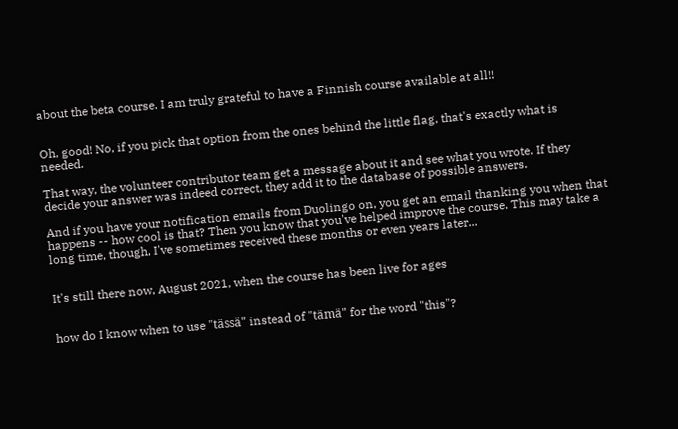about the beta course. I am truly grateful to have a Finnish course available at all!!


Oh, good! No, if you pick that option from the ones behind the little flag, that's exactly what is needed.

That way, the volunteer contributor team get a message about it and see what you wrote. If they decide your answer was indeed correct, they add it to the database of possible answers.

And if you have your notification emails from Duolingo on, you get an email thanking you when that happens -- how cool is that? Then you know that you've helped improve the course. This may take a long time, though, I've sometimes received these months or even years later...


It's still there now, August 2021, when the course has been live for ages


how do I know when to use "tässä" instead of "tämä" for the word "this"?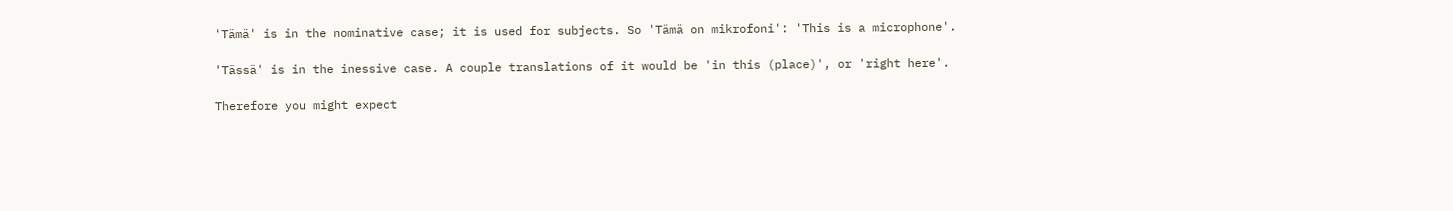'Tämä' is in the nominative case; it is used for subjects. So 'Tämä on mikrofoni': 'This is a microphone'.

'Tässä' is in the inessive case. A couple translations of it would be 'in this (place)', or 'right here'.

Therefore you might expect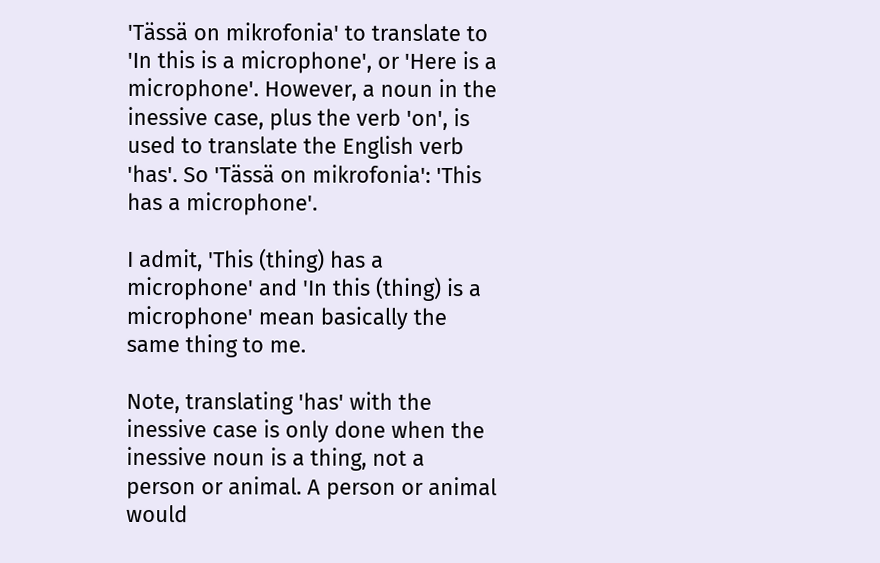'Tässä on mikrofonia' to translate to 'In this is a microphone', or 'Here is a microphone'. However, a noun in the inessive case, plus the verb 'on', is used to translate the English verb 'has'. So 'Tässä on mikrofonia': 'This has a microphone'.

I admit, 'This (thing) has a microphone' and 'In this (thing) is a microphone' mean basically the same thing to me.

Note, translating 'has' with the inessive case is only done when the inessive noun is a thing, not a person or animal. A person or animal would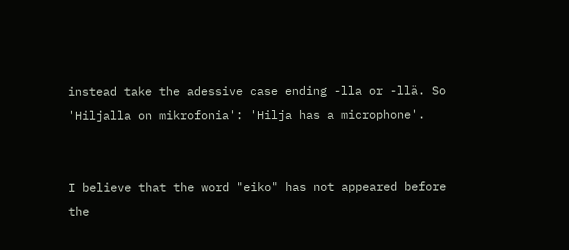instead take the adessive case ending -lla or -llä. So 'Hiljalla on mikrofonia': 'Hilja has a microphone'.


I believe that the word "eiko" has not appeared before the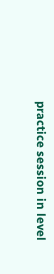practice session in level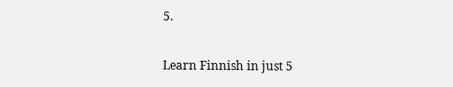5.

Learn Finnish in just 5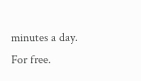minutes a day. For free.